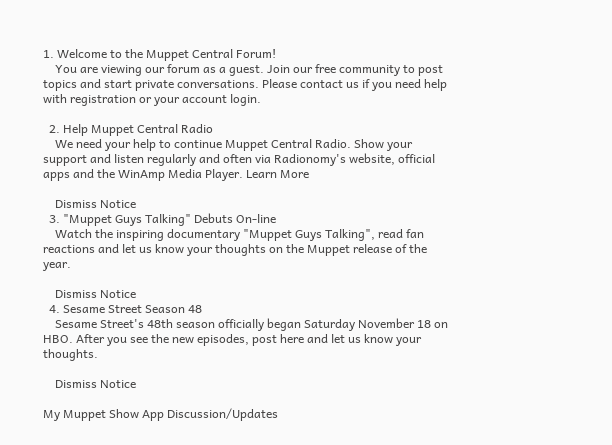1. Welcome to the Muppet Central Forum!
    You are viewing our forum as a guest. Join our free community to post topics and start private conversations. Please contact us if you need help with registration or your account login.

  2. Help Muppet Central Radio
    We need your help to continue Muppet Central Radio. Show your support and listen regularly and often via Radionomy's website, official apps and the WinAmp Media Player. Learn More

    Dismiss Notice
  3. "Muppet Guys Talking" Debuts On-line
    Watch the inspiring documentary "Muppet Guys Talking", read fan reactions and let us know your thoughts on the Muppet release of the year.

    Dismiss Notice
  4. Sesame Street Season 48
    Sesame Street's 48th season officially began Saturday November 18 on HBO. After you see the new episodes, post here and let us know your thoughts.

    Dismiss Notice

My Muppet Show App Discussion/Updates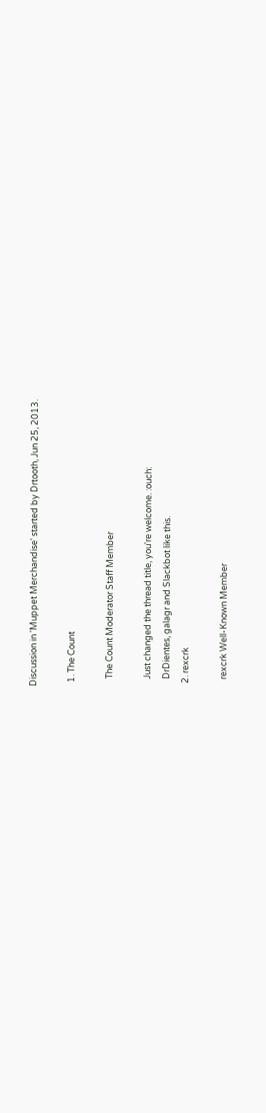Discussion in 'Muppet Merchandise' started by Drtooth, Jun 25, 2013.

  1. The Count

    The Count Moderator Staff Member

    Just changed the thread title, you're welcome. :ouch:
    DrDientes, galagr and Slackbot like this.
  2. rexcrk

    rexcrk Well-Known Member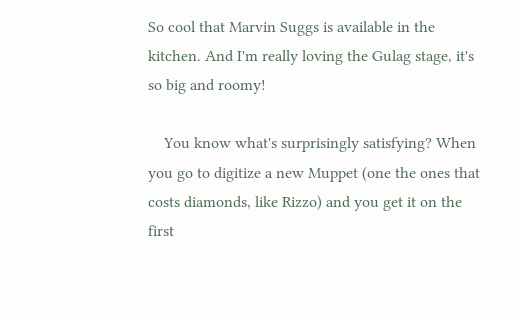So cool that Marvin Suggs is available in the kitchen. And I'm really loving the Gulag stage, it's so big and roomy!

    You know what's surprisingly satisfying? When you go to digitize a new Muppet (one the ones that costs diamonds, like Rizzo) and you get it on the first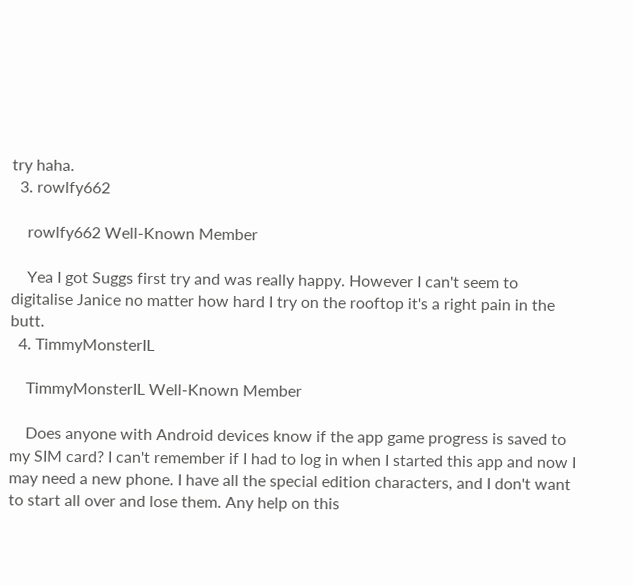try haha.
  3. rowlfy662

    rowlfy662 Well-Known Member

    Yea I got Suggs first try and was really happy. However I can't seem to digitalise Janice no matter how hard I try on the rooftop it's a right pain in the butt.
  4. TimmyMonsterIL

    TimmyMonsterIL Well-Known Member

    Does anyone with Android devices know if the app game progress is saved to my SIM card? I can't remember if I had to log in when I started this app and now I may need a new phone. I have all the special edition characters, and I don't want to start all over and lose them. Any help on this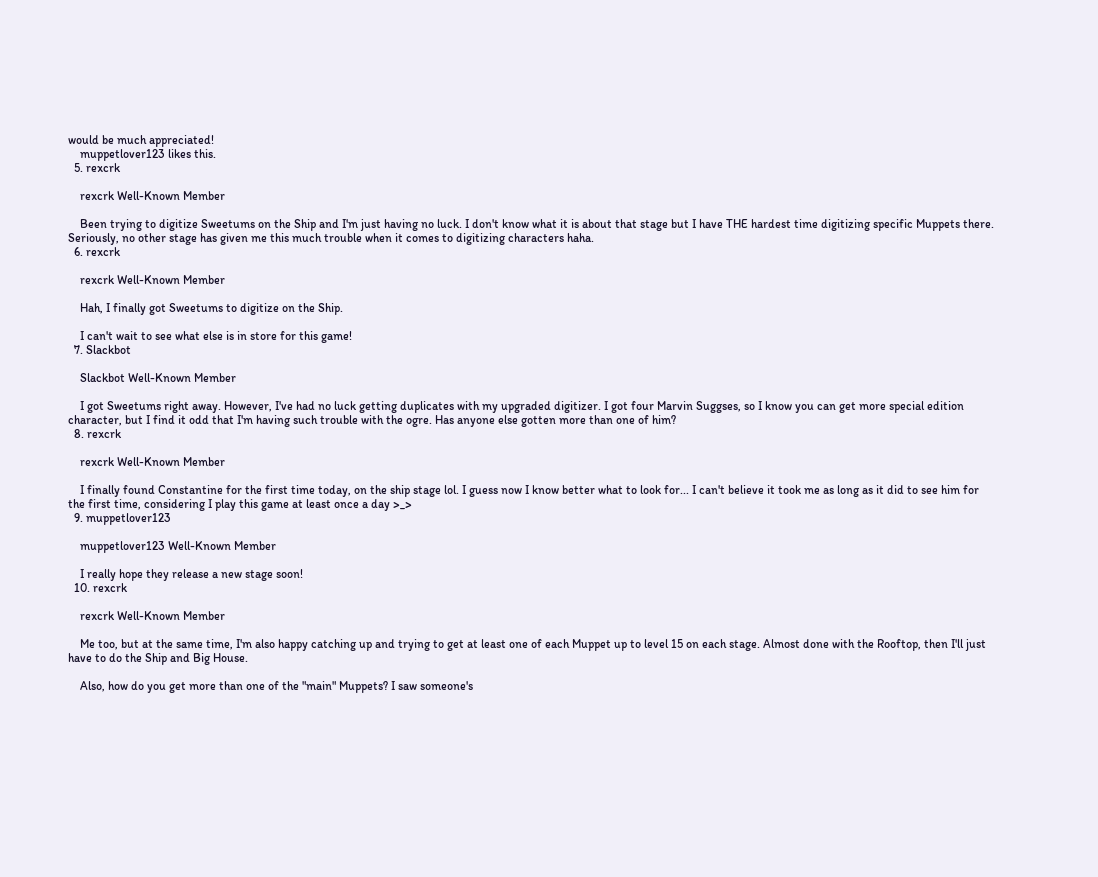would be much appreciated!
    muppetlover123 likes this.
  5. rexcrk

    rexcrk Well-Known Member

    Been trying to digitize Sweetums on the Ship and I'm just having no luck. I don't know what it is about that stage but I have THE hardest time digitizing specific Muppets there. Seriously, no other stage has given me this much trouble when it comes to digitizing characters haha.
  6. rexcrk

    rexcrk Well-Known Member

    Hah, I finally got Sweetums to digitize on the Ship.

    I can't wait to see what else is in store for this game!
  7. Slackbot

    Slackbot Well-Known Member

    I got Sweetums right away. However, I've had no luck getting duplicates with my upgraded digitizer. I got four Marvin Suggses, so I know you can get more special edition character, but I find it odd that I'm having such trouble with the ogre. Has anyone else gotten more than one of him?
  8. rexcrk

    rexcrk Well-Known Member

    I finally found Constantine for the first time today, on the ship stage lol. I guess now I know better what to look for... I can't believe it took me as long as it did to see him for the first time, considering I play this game at least once a day >_>
  9. muppetlover123

    muppetlover123 Well-Known Member

    I really hope they release a new stage soon!
  10. rexcrk

    rexcrk Well-Known Member

    Me too, but at the same time, I'm also happy catching up and trying to get at least one of each Muppet up to level 15 on each stage. Almost done with the Rooftop, then I'll just have to do the Ship and Big House.

    Also, how do you get more than one of the "main" Muppets? I saw someone's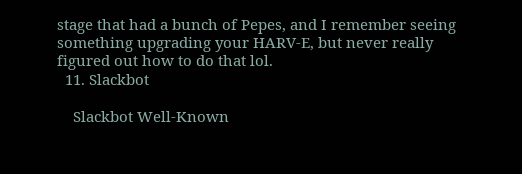stage that had a bunch of Pepes, and I remember seeing something upgrading your HARV-E, but never really figured out how to do that lol.
  11. Slackbot

    Slackbot Well-Known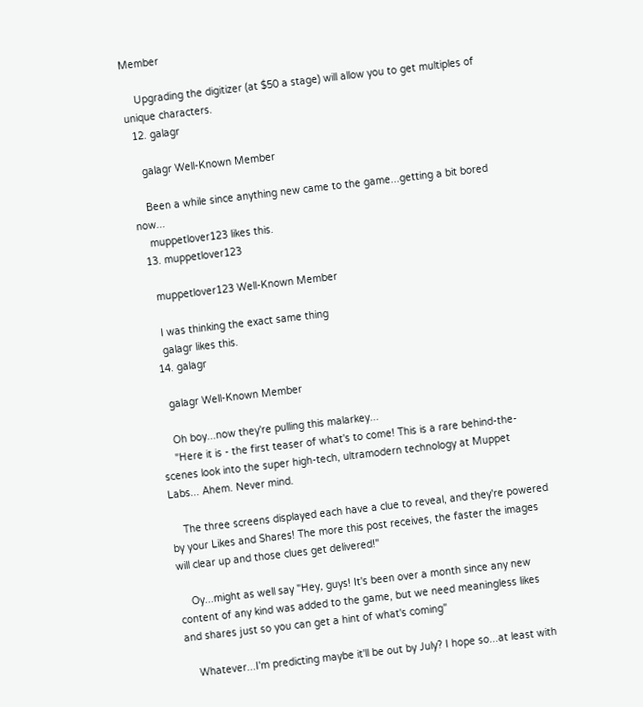Member

    Upgrading the digitizer (at $50 a stage) will allow you to get multiples of unique characters.
  12. galagr

    galagr Well-Known Member

    Been a while since anything new came to the game...getting a bit bored now...
    muppetlover123 likes this.
  13. muppetlover123

    muppetlover123 Well-Known Member

    I was thinking the exact same thing
    galagr likes this.
  14. galagr

    galagr Well-Known Member

    Oh boy...now they're pulling this malarkey...
    "Here it is - the first teaser of what's to come! This is a rare behind-the-scenes look into the super high-tech, ultramodern technology at Muppet Labs... Ahem. Never mind.

    The three screens displayed each have a clue to reveal, and they're powered by your Likes and Shares! The more this post receives, the faster the images will clear up and those clues get delivered!"

    Oy...might as well say "Hey, guys! It's been over a month since any new content of any kind was added to the game, but we need meaningless likes and shares just so you can get a hint of what's coming"

    Whatever...I'm predicting maybe it'll be out by July? I hope so...at least with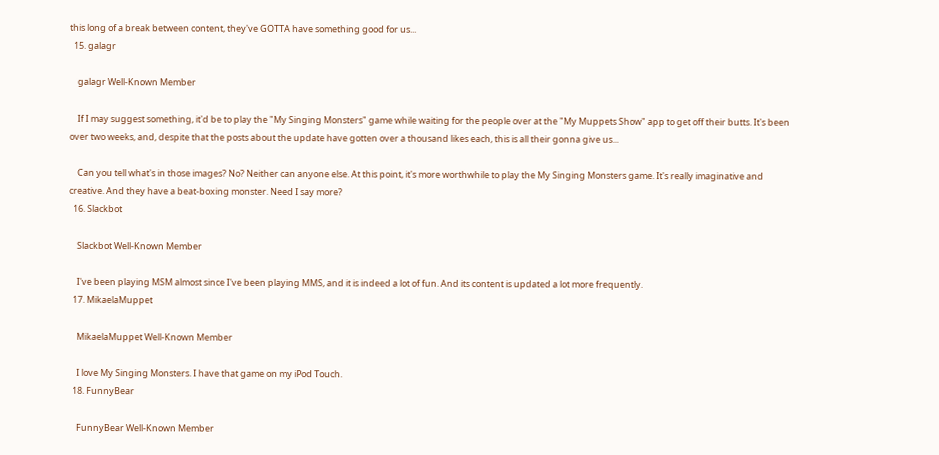this long of a break between content, they've GOTTA have something good for us...
  15. galagr

    galagr Well-Known Member

    If I may suggest something, it'd be to play the "My Singing Monsters" game while waiting for the people over at the "My Muppets Show" app to get off their butts. It's been over two weeks, and, despite that the posts about the update have gotten over a thousand likes each, this is all their gonna give us...

    Can you tell what's in those images? No? Neither can anyone else. At this point, it's more worthwhile to play the My Singing Monsters game. It's really imaginative and creative. And they have a beat-boxing monster. Need I say more?
  16. Slackbot

    Slackbot Well-Known Member

    I've been playing MSM almost since I've been playing MMS, and it is indeed a lot of fun. And its content is updated a lot more frequently.
  17. MikaelaMuppet

    MikaelaMuppet Well-Known Member

    I love My Singing Monsters. I have that game on my iPod Touch.
  18. FunnyBear

    FunnyBear Well-Known Member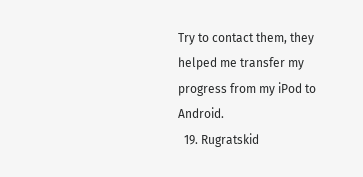Try to contact them, they helped me transfer my progress from my iPod to Android.
  19. Rugratskid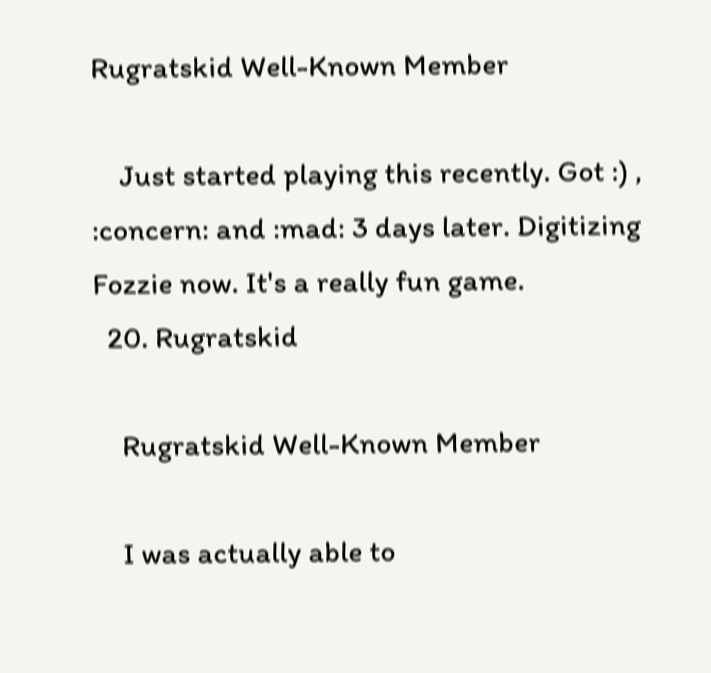Rugratskid Well-Known Member

    Just started playing this recently. Got :) , :concern: and :mad: 3 days later. Digitizing Fozzie now. It's a really fun game.
  20. Rugratskid

    Rugratskid Well-Known Member

    I was actually able to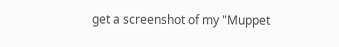get a screenshot of my "Muppet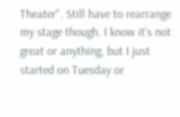Theater". Still have to rearrange my stage though. I know it's not great or anything, but I just started on Tuesday or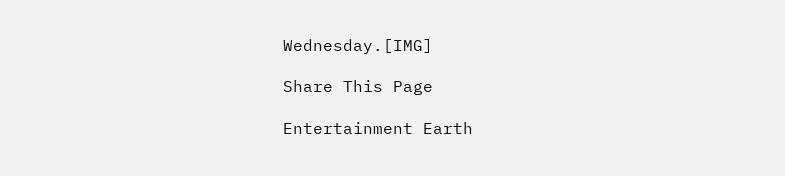Wednesday.[IMG]

Share This Page

Entertainment Earth